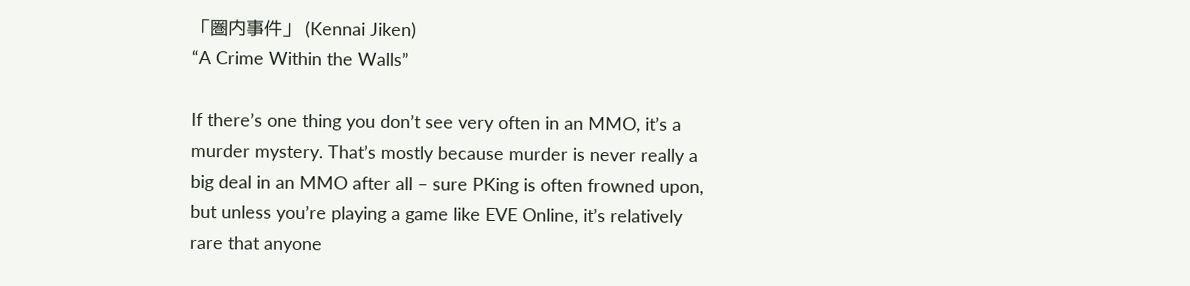「圏内事件」 (Kennai Jiken)
“A Crime Within the Walls”

If there’s one thing you don’t see very often in an MMO, it’s a murder mystery. That’s mostly because murder is never really a big deal in an MMO after all – sure PKing is often frowned upon, but unless you’re playing a game like EVE Online, it’s relatively rare that anyone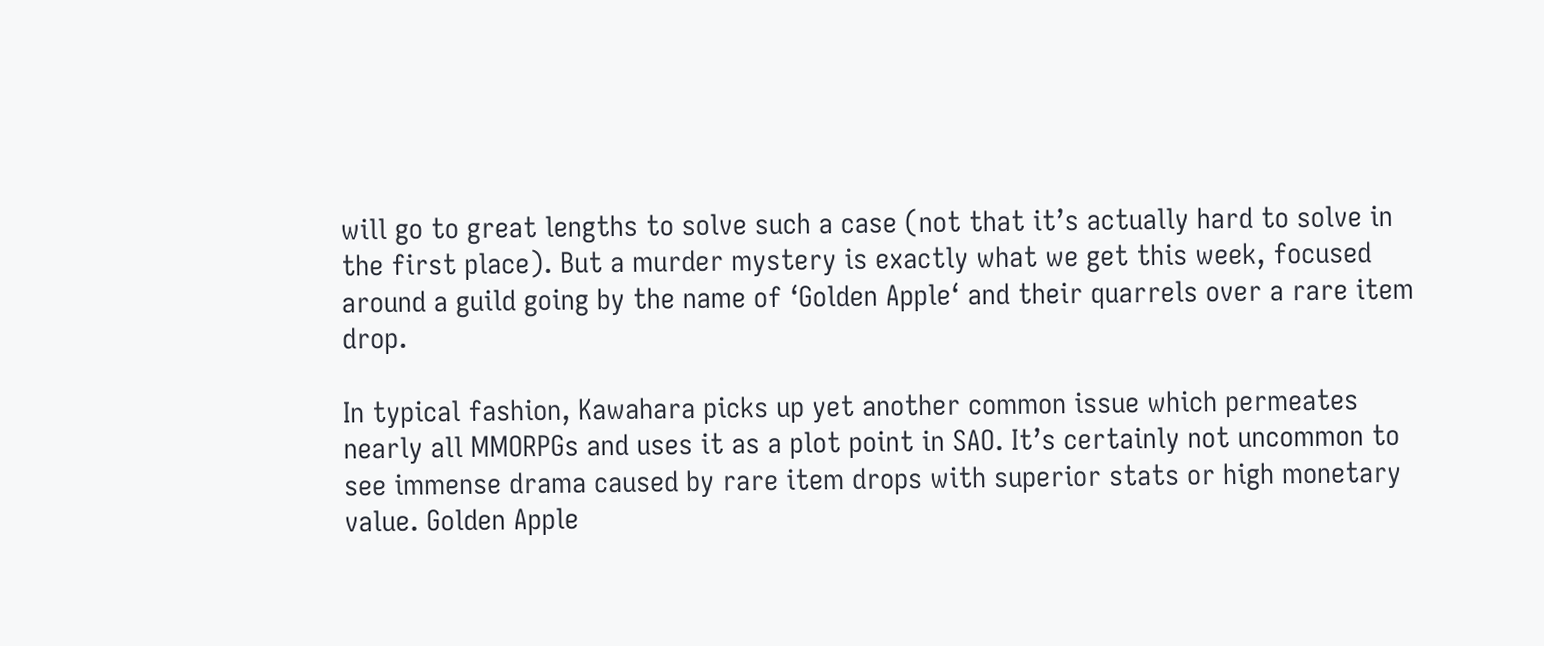will go to great lengths to solve such a case (not that it’s actually hard to solve in the first place). But a murder mystery is exactly what we get this week, focused around a guild going by the name of ‘Golden Apple‘ and their quarrels over a rare item drop.

In typical fashion, Kawahara picks up yet another common issue which permeates nearly all MMORPGs and uses it as a plot point in SAO. It’s certainly not uncommon to see immense drama caused by rare item drops with superior stats or high monetary value. Golden Apple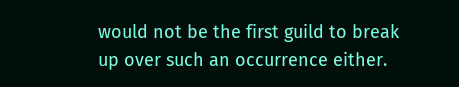would not be the first guild to break up over such an occurrence either.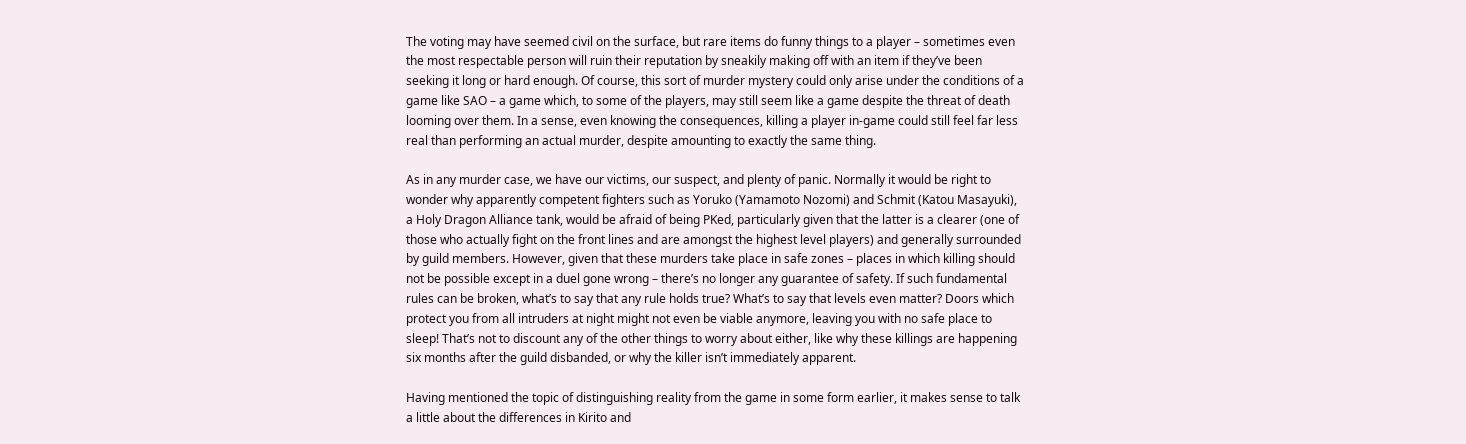The voting may have seemed civil on the surface, but rare items do funny things to a player – sometimes even the most respectable person will ruin their reputation by sneakily making off with an item if they’ve been seeking it long or hard enough. Of course, this sort of murder mystery could only arise under the conditions of a game like SAO – a game which, to some of the players, may still seem like a game despite the threat of death looming over them. In a sense, even knowing the consequences, killing a player in-game could still feel far less real than performing an actual murder, despite amounting to exactly the same thing.

As in any murder case, we have our victims, our suspect, and plenty of panic. Normally it would be right to wonder why apparently competent fighters such as Yoruko (Yamamoto Nozomi) and Schmit (Katou Masayuki), a Holy Dragon Alliance tank, would be afraid of being PKed, particularly given that the latter is a clearer (one of those who actually fight on the front lines and are amongst the highest level players) and generally surrounded by guild members. However, given that these murders take place in safe zones – places in which killing should not be possible except in a duel gone wrong – there’s no longer any guarantee of safety. If such fundamental rules can be broken, what’s to say that any rule holds true? What’s to say that levels even matter? Doors which protect you from all intruders at night might not even be viable anymore, leaving you with no safe place to sleep! That’s not to discount any of the other things to worry about either, like why these killings are happening six months after the guild disbanded, or why the killer isn’t immediately apparent.

Having mentioned the topic of distinguishing reality from the game in some form earlier, it makes sense to talk a little about the differences in Kirito and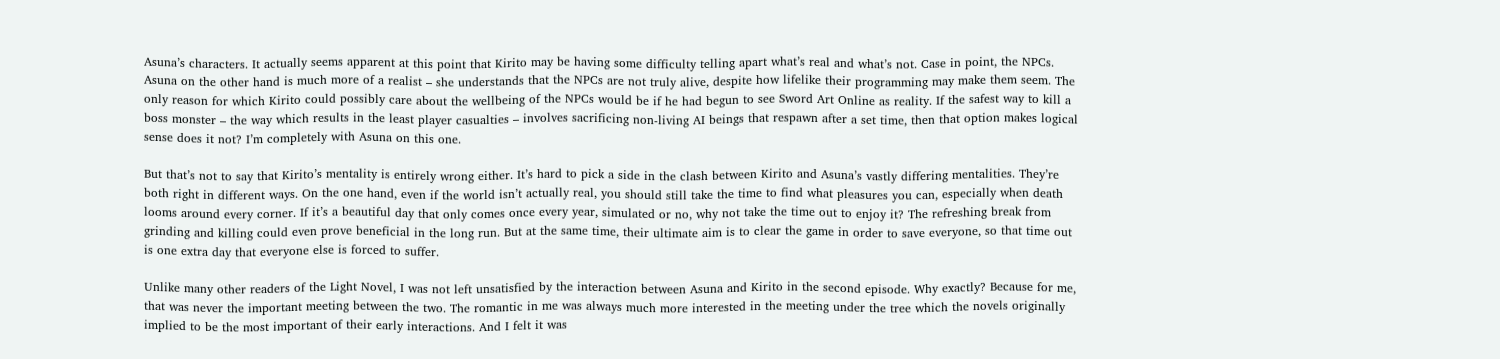Asuna’s characters. It actually seems apparent at this point that Kirito may be having some difficulty telling apart what’s real and what’s not. Case in point, the NPCs. Asuna on the other hand is much more of a realist – she understands that the NPCs are not truly alive, despite how lifelike their programming may make them seem. The only reason for which Kirito could possibly care about the wellbeing of the NPCs would be if he had begun to see Sword Art Online as reality. If the safest way to kill a boss monster – the way which results in the least player casualties – involves sacrificing non-living AI beings that respawn after a set time, then that option makes logical sense does it not? I’m completely with Asuna on this one.

But that’s not to say that Kirito’s mentality is entirely wrong either. It’s hard to pick a side in the clash between Kirito and Asuna’s vastly differing mentalities. They’re both right in different ways. On the one hand, even if the world isn’t actually real, you should still take the time to find what pleasures you can, especially when death looms around every corner. If it’s a beautiful day that only comes once every year, simulated or no, why not take the time out to enjoy it? The refreshing break from grinding and killing could even prove beneficial in the long run. But at the same time, their ultimate aim is to clear the game in order to save everyone, so that time out is one extra day that everyone else is forced to suffer.

Unlike many other readers of the Light Novel, I was not left unsatisfied by the interaction between Asuna and Kirito in the second episode. Why exactly? Because for me, that was never the important meeting between the two. The romantic in me was always much more interested in the meeting under the tree which the novels originally implied to be the most important of their early interactions. And I felt it was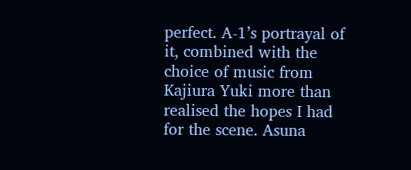perfect. A-1’s portrayal of it, combined with the choice of music from Kajiura Yuki more than realised the hopes I had for the scene. Asuna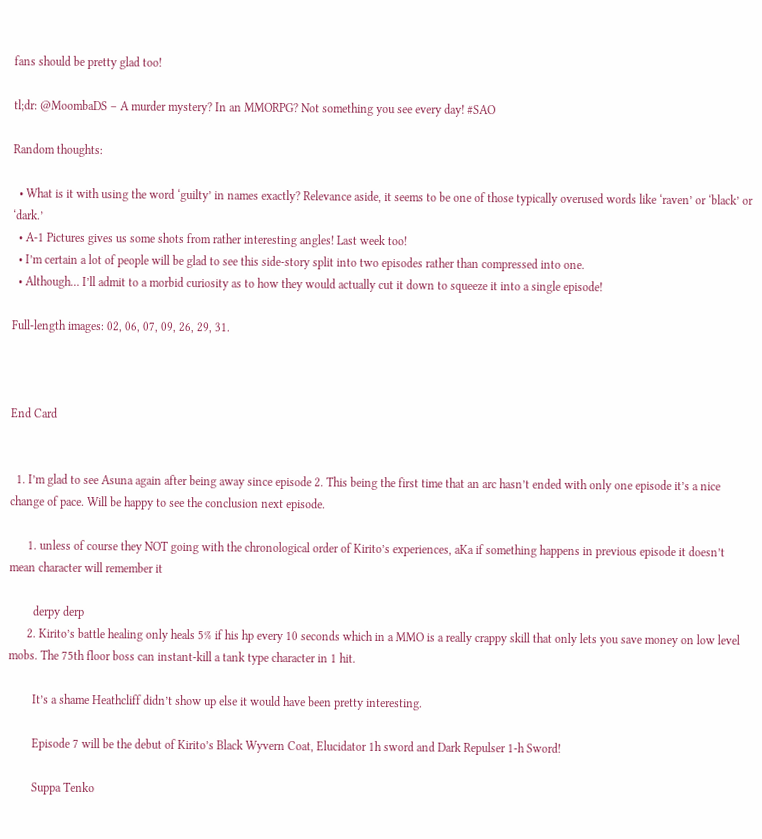fans should be pretty glad too!

tl;dr: @MoombaDS – A murder mystery? In an MMORPG? Not something you see every day! #SAO

Random thoughts:

  • What is it with using the word ‘guilty’ in names exactly? Relevance aside, it seems to be one of those typically overused words like ‘raven’ or ‘black’ or ‘dark.’
  • A-1 Pictures gives us some shots from rather interesting angles! Last week too!
  • I’m certain a lot of people will be glad to see this side-story split into two episodes rather than compressed into one.
  • Although… I’ll admit to a morbid curiosity as to how they would actually cut it down to squeeze it into a single episode!

Full-length images: 02, 06, 07, 09, 26, 29, 31.



End Card


  1. I’m glad to see Asuna again after being away since episode 2. This being the first time that an arc hasn’t ended with only one episode it’s a nice change of pace. Will be happy to see the conclusion next episode.

      1. unless of course they NOT going with the chronological order of Kirito’s experiences, aKa if something happens in previous episode it doesn’t mean character will remember it

        derpy derp
      2. Kirito’s battle healing only heals 5% if his hp every 10 seconds which in a MMO is a really crappy skill that only lets you save money on low level mobs. The 75th floor boss can instant-kill a tank type character in 1 hit.

        It’s a shame Heathcliff didn’t show up else it would have been pretty interesting.

        Episode 7 will be the debut of Kirito’s Black Wyvern Coat, Elucidator 1h sword and Dark Repulser 1-h Sword!

        Suppa Tenko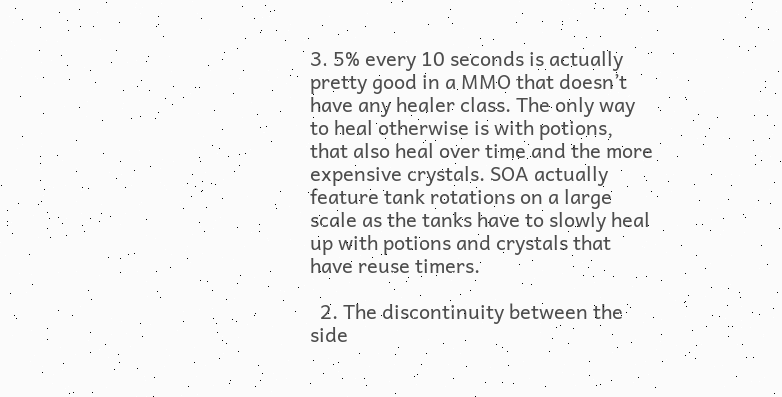3. 5% every 10 seconds is actually pretty good in a MMO that doesn’t have any healer class. The only way to heal otherwise is with potions, that also heal over time and the more expensive crystals. SOA actually feature tank rotations on a large scale as the tanks have to slowly heal up with potions and crystals that have reuse timers.

  2. The discontinuity between the side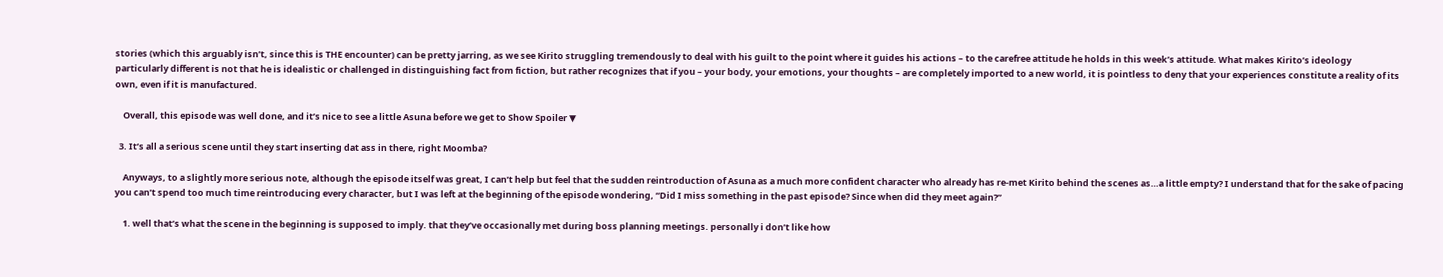stories (which this arguably isn’t, since this is THE encounter) can be pretty jarring, as we see Kirito struggling tremendously to deal with his guilt to the point where it guides his actions – to the carefree attitude he holds in this week’s attitude. What makes Kirito’s ideology particularly different is not that he is idealistic or challenged in distinguishing fact from fiction, but rather recognizes that if you – your body, your emotions, your thoughts – are completely imported to a new world, it is pointless to deny that your experiences constitute a reality of its own, even if it is manufactured.

    Overall, this episode was well done, and it’s nice to see a little Asuna before we get to Show Spoiler ▼

  3. It’s all a serious scene until they start inserting dat ass in there, right Moomba?

    Anyways, to a slightly more serious note, although the episode itself was great, I can’t help but feel that the sudden reintroduction of Asuna as a much more confident character who already has re-met Kirito behind the scenes as…a little empty? I understand that for the sake of pacing you can’t spend too much time reintroducing every character, but I was left at the beginning of the episode wondering, “Did I miss something in the past episode? Since when did they meet again?”

    1. well that’s what the scene in the beginning is supposed to imply. that they’ve occasionally met during boss planning meetings. personally i don’t like how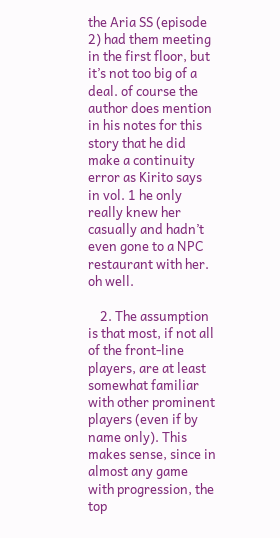the Aria SS (episode 2) had them meeting in the first floor, but it’s not too big of a deal. of course the author does mention in his notes for this story that he did make a continuity error as Kirito says in vol. 1 he only really knew her casually and hadn’t even gone to a NPC restaurant with her. oh well.

    2. The assumption is that most, if not all of the front-line players, are at least somewhat familiar with other prominent players (even if by name only). This makes sense, since in almost any game with progression, the top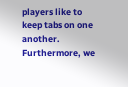players like to keep tabs on one another. Furthermore, we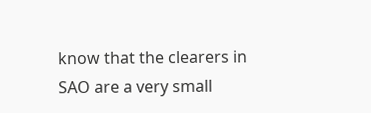know that the clearers in SAO are a very small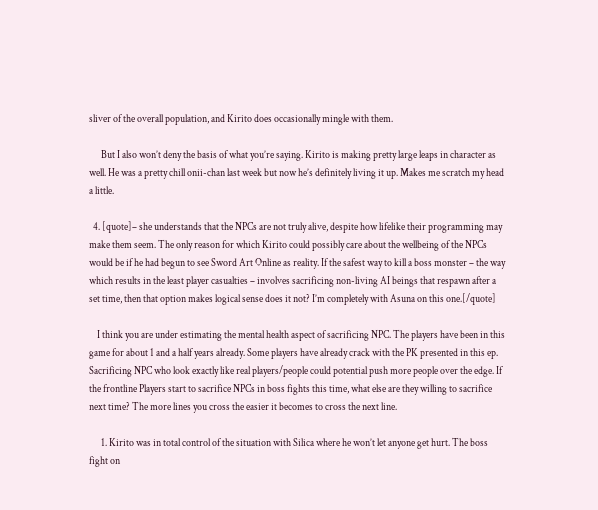sliver of the overall population, and Kirito does occasionally mingle with them.

      But I also won’t deny the basis of what you’re saying. Kirito is making pretty large leaps in character as well. He was a pretty chill onii-chan last week but now he’s definitely living it up. Makes me scratch my head a little.

  4. [quote]– she understands that the NPCs are not truly alive, despite how lifelike their programming may make them seem. The only reason for which Kirito could possibly care about the wellbeing of the NPCs would be if he had begun to see Sword Art Online as reality. If the safest way to kill a boss monster – the way which results in the least player casualties – involves sacrificing non-living AI beings that respawn after a set time, then that option makes logical sense does it not? I’m completely with Asuna on this one.[/quote]

    I think you are under estimating the mental health aspect of sacrificing NPC. The players have been in this game for about 1 and a half years already. Some players have already crack with the PK presented in this ep. Sacrificing NPC who look exactly like real players/people could potential push more people over the edge. If the frontline Players start to sacrifice NPCs in boss fights this time, what else are they willing to sacrifice next time? The more lines you cross the easier it becomes to cross the next line.

      1. Kirito was in total control of the situation with Silica where he won’t let anyone get hurt. The boss fight on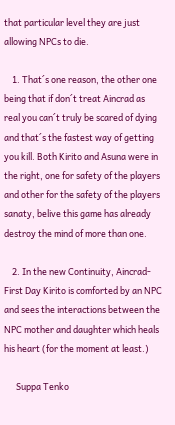that particular level they are just allowing NPCs to die.

    1. That´s one reason, the other one being that if don´t treat Aincrad as real you can´t truly be scared of dying and that´s the fastest way of getting you kill. Both Kirito and Asuna were in the right, one for safety of the players and other for the safety of the players sanaty, belive this game has already destroy the mind of more than one.

    2. In the new Continuity, Aincrad-First Day Kirito is comforted by an NPC and sees the interactions between the NPC mother and daughter which heals his heart (for the moment at least.)

      Suppa Tenko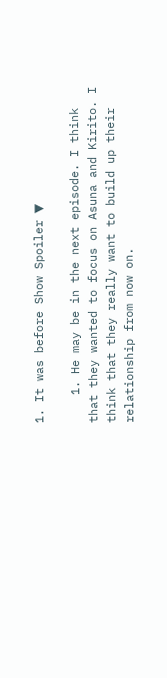1. It was before Show Spoiler ▼

    1. He may be in the next episode. I think that they wanted to focus on Asuna and Kirito. I think that they really want to build up their relationship from now on.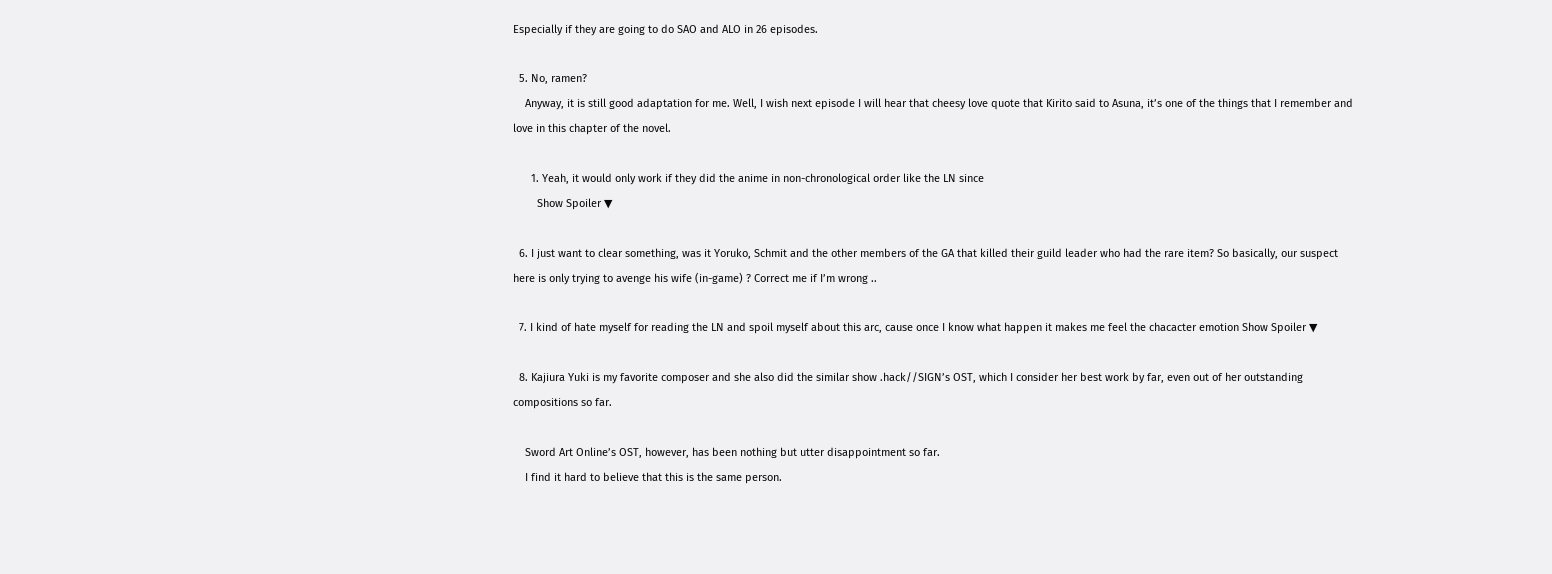Especially if they are going to do SAO and ALO in 26 episodes.

  5. No, ramen?
    Anyway, it is still good adaptation for me. Well, I wish next episode I will hear that cheesy love quote that Kirito said to Asuna, it’s one of the things that I remember and love in this chapter of the novel.

      1. Yeah, it would only work if they did the anime in non-chronological order like the LN since
        Show Spoiler ▼

  6. I just want to clear something, was it Yoruko, Schmit and the other members of the GA that killed their guild leader who had the rare item? So basically, our suspect here is only trying to avenge his wife (in-game) ? Correct me if I’m wrong ..

  7. I kind of hate myself for reading the LN and spoil myself about this arc, cause once I know what happen it makes me feel the chacacter emotion Show Spoiler ▼

  8. Kajiura Yuki is my favorite composer and she also did the similar show .hack//SIGN’s OST, which I consider her best work by far, even out of her outstanding compositions so far.

    Sword Art Online’s OST, however, has been nothing but utter disappointment so far.
    I find it hard to believe that this is the same person.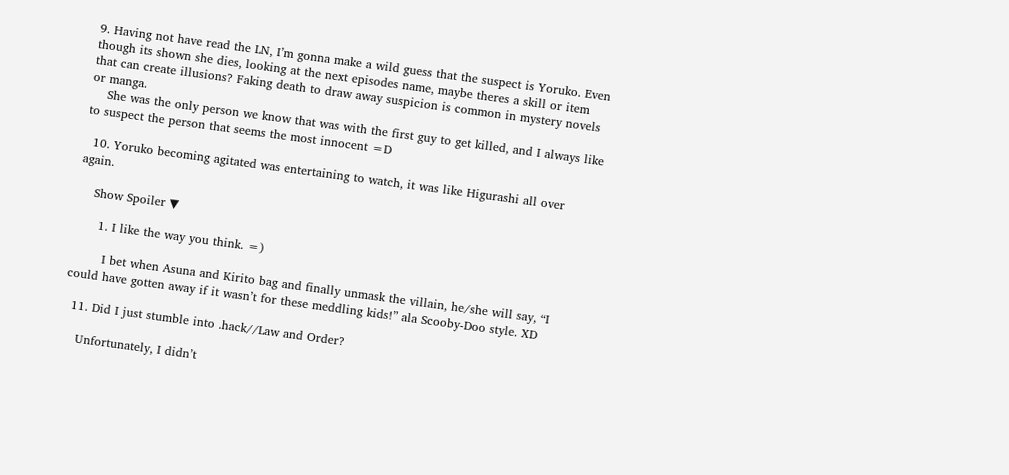9. Having not have read the LN, I’m gonna make a wild guess that the suspect is Yoruko. Even though its shown she dies, looking at the next episodes name, maybe theres a skill or item that can create illusions? Faking death to draw away suspicion is common in mystery novels or manga.
    She was the only person we know that was with the first guy to get killed, and I always like to suspect the person that seems the most innocent =D

  10. Yoruko becoming agitated was entertaining to watch, it was like Higurashi all over again.

    Show Spoiler ▼

      1. I like the way you think. =)

        I bet when Asuna and Kirito bag and finally unmask the villain, he/she will say, “I could have gotten away if it wasn’t for these meddling kids!” ala Scooby-Doo style. XD

  11. Did I just stumble into .hack//Law and Order?

    Unfortunately, I didn’t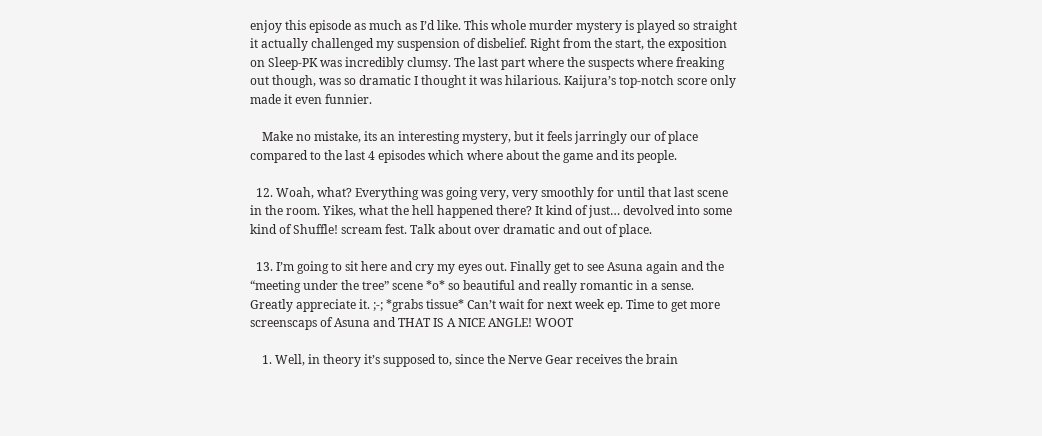enjoy this episode as much as I’d like. This whole murder mystery is played so straight it actually challenged my suspension of disbelief. Right from the start, the exposition on Sleep-PK was incredibly clumsy. The last part where the suspects where freaking out though, was so dramatic I thought it was hilarious. Kaijura’s top-notch score only made it even funnier.

    Make no mistake, its an interesting mystery, but it feels jarringly our of place compared to the last 4 episodes which where about the game and its people.

  12. Woah, what? Everything was going very, very smoothly for until that last scene in the room. Yikes, what the hell happened there? It kind of just… devolved into some kind of Shuffle! scream fest. Talk about over dramatic and out of place.

  13. I’m going to sit here and cry my eyes out. Finally get to see Asuna again and the “meeting under the tree” scene *o* so beautiful and really romantic in a sense. Greatly appreciate it. ;-; *grabs tissue* Can’t wait for next week ep. Time to get more screenscaps of Asuna and THAT IS A NICE ANGLE! WOOT

    1. Well, in theory it’s supposed to, since the Nerve Gear receives the brain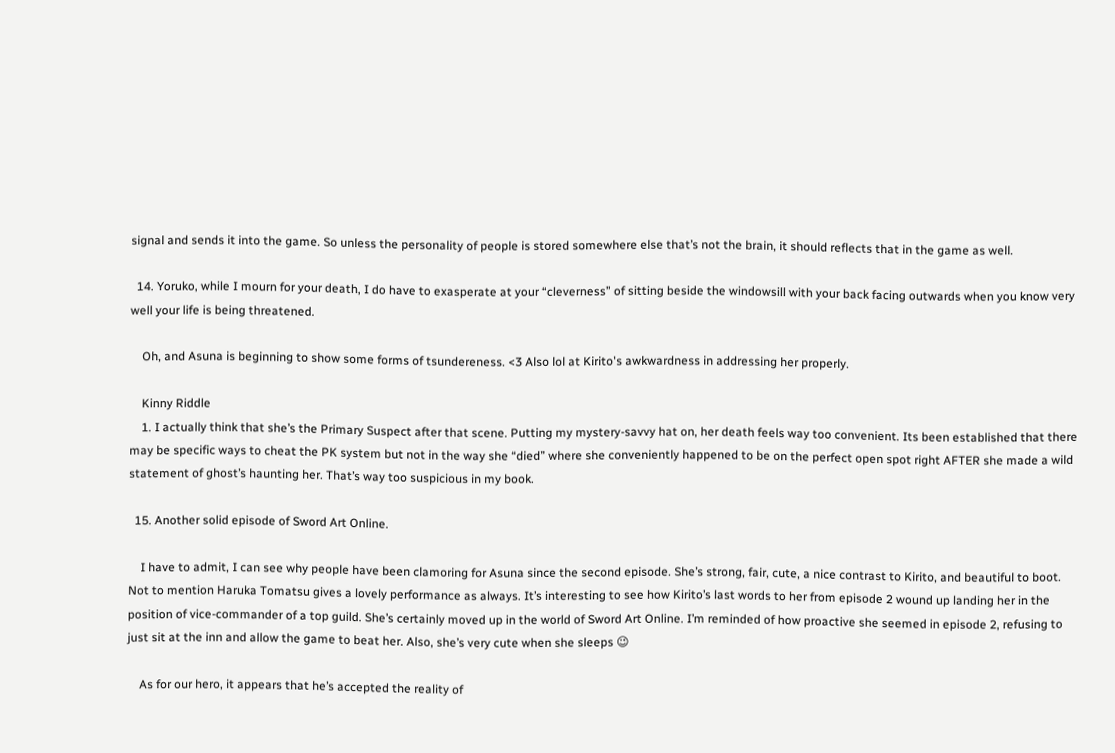signal and sends it into the game. So unless the personality of people is stored somewhere else that’s not the brain, it should reflects that in the game as well.

  14. Yoruko, while I mourn for your death, I do have to exasperate at your “cleverness” of sitting beside the windowsill with your back facing outwards when you know very well your life is being threatened.

    Oh, and Asuna is beginning to show some forms of tsundereness. <3 Also lol at Kirito's awkwardness in addressing her properly.

    Kinny Riddle
    1. I actually think that she’s the Primary Suspect after that scene. Putting my mystery-savvy hat on, her death feels way too convenient. Its been established that there may be specific ways to cheat the PK system but not in the way she “died” where she conveniently happened to be on the perfect open spot right AFTER she made a wild statement of ghost’s haunting her. That’s way too suspicious in my book.

  15. Another solid episode of Sword Art Online.

    I have to admit, I can see why people have been clamoring for Asuna since the second episode. She’s strong, fair, cute, a nice contrast to Kirito, and beautiful to boot. Not to mention Haruka Tomatsu gives a lovely performance as always. It’s interesting to see how Kirito’s last words to her from episode 2 wound up landing her in the position of vice-commander of a top guild. She’s certainly moved up in the world of Sword Art Online. I’m reminded of how proactive she seemed in episode 2, refusing to just sit at the inn and allow the game to beat her. Also, she’s very cute when she sleeps 😉

    As for our hero, it appears that he’s accepted the reality of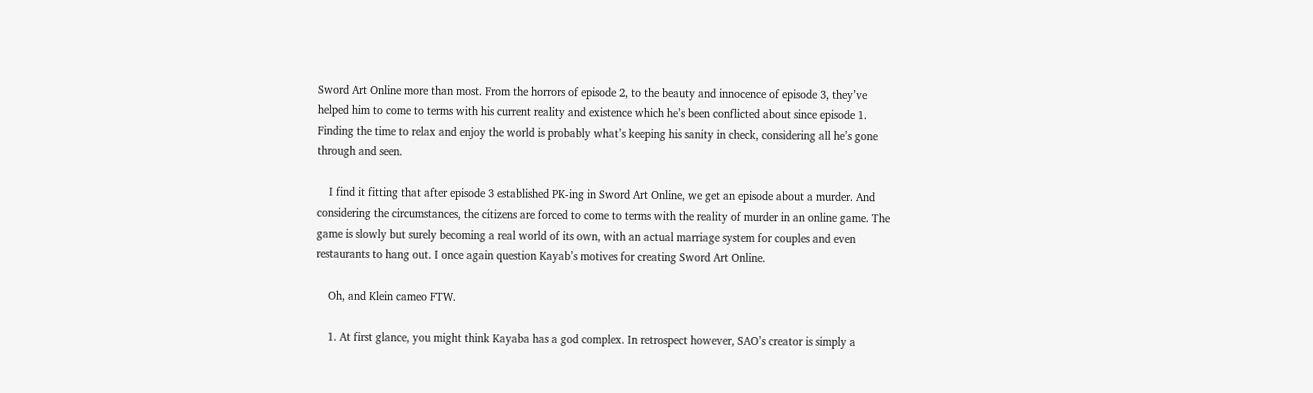Sword Art Online more than most. From the horrors of episode 2, to the beauty and innocence of episode 3, they’ve helped him to come to terms with his current reality and existence which he’s been conflicted about since episode 1. Finding the time to relax and enjoy the world is probably what’s keeping his sanity in check, considering all he’s gone through and seen.

    I find it fitting that after episode 3 established PK-ing in Sword Art Online, we get an episode about a murder. And considering the circumstances, the citizens are forced to come to terms with the reality of murder in an online game. The game is slowly but surely becoming a real world of its own, with an actual marriage system for couples and even restaurants to hang out. I once again question Kayab’s motives for creating Sword Art Online.

    Oh, and Klein cameo FTW.

    1. At first glance, you might think Kayaba has a god complex. In retrospect however, SAO’s creator is simply a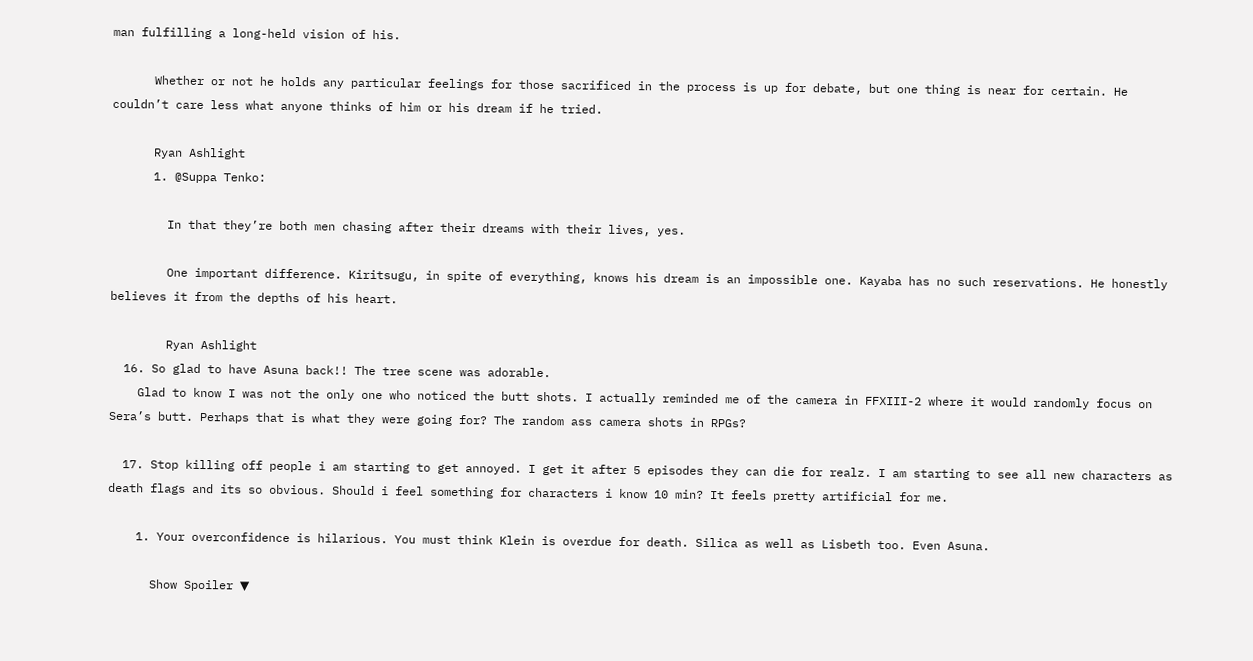man fulfilling a long-held vision of his.

      Whether or not he holds any particular feelings for those sacrificed in the process is up for debate, but one thing is near for certain. He couldn’t care less what anyone thinks of him or his dream if he tried.

      Ryan Ashlight
      1. @Suppa Tenko:

        In that they’re both men chasing after their dreams with their lives, yes.

        One important difference. Kiritsugu, in spite of everything, knows his dream is an impossible one. Kayaba has no such reservations. He honestly believes it from the depths of his heart.

        Ryan Ashlight
  16. So glad to have Asuna back!! The tree scene was adorable.
    Glad to know I was not the only one who noticed the butt shots. I actually reminded me of the camera in FFXIII-2 where it would randomly focus on Sera’s butt. Perhaps that is what they were going for? The random ass camera shots in RPGs?

  17. Stop killing off people i am starting to get annoyed. I get it after 5 episodes they can die for realz. I am starting to see all new characters as death flags and its so obvious. Should i feel something for characters i know 10 min? It feels pretty artificial for me.

    1. Your overconfidence is hilarious. You must think Klein is overdue for death. Silica as well as Lisbeth too. Even Asuna.

      Show Spoiler ▼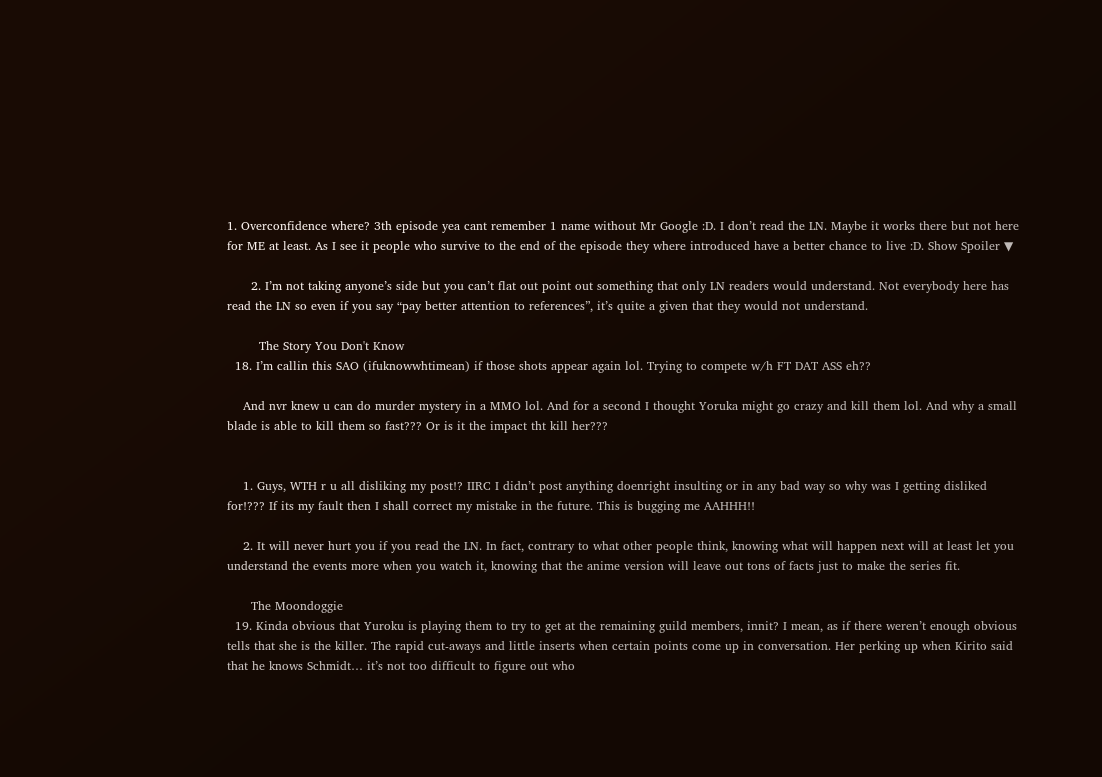1. Overconfidence where? 3th episode yea cant remember 1 name without Mr Google :D. I don’t read the LN. Maybe it works there but not here for ME at least. As I see it people who survive to the end of the episode they where introduced have a better chance to live :D. Show Spoiler ▼

      2. I’m not taking anyone’s side but you can’t flat out point out something that only LN readers would understand. Not everybody here has read the LN so even if you say “pay better attention to references”, it’s quite a given that they would not understand.

        The Story You Don't Know
  18. I’m callin this SAO (ifuknowwhtimean) if those shots appear again lol. Trying to compete w/h FT DAT ASS eh??

    And nvr knew u can do murder mystery in a MMO lol. And for a second I thought Yoruka might go crazy and kill them lol. And why a small blade is able to kill them so fast??? Or is it the impact tht kill her???


    1. Guys, WTH r u all disliking my post!? IIRC I didn’t post anything doenright insulting or in any bad way so why was I getting disliked for!??? If its my fault then I shall correct my mistake in the future. This is bugging me AAHHH!!

    2. It will never hurt you if you read the LN. In fact, contrary to what other people think, knowing what will happen next will at least let you understand the events more when you watch it, knowing that the anime version will leave out tons of facts just to make the series fit.

      The Moondoggie
  19. Kinda obvious that Yuroku is playing them to try to get at the remaining guild members, innit? I mean, as if there weren’t enough obvious tells that she is the killer. The rapid cut-aways and little inserts when certain points come up in conversation. Her perking up when Kirito said that he knows Schmidt… it’s not too difficult to figure out who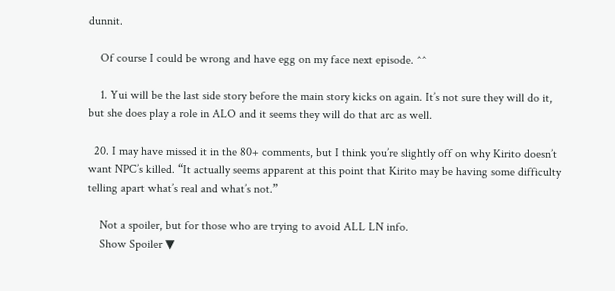dunnit.

    Of course I could be wrong and have egg on my face next episode. ^^

    1. Yui will be the last side story before the main story kicks on again. It’s not sure they will do it, but she does play a role in ALO and it seems they will do that arc as well.

  20. I may have missed it in the 80+ comments, but I think you’re slightly off on why Kirito doesn’t want NPC’s killed. “It actually seems apparent at this point that Kirito may be having some difficulty telling apart what’s real and what’s not.”

    Not a spoiler, but for those who are trying to avoid ALL LN info.
    Show Spoiler ▼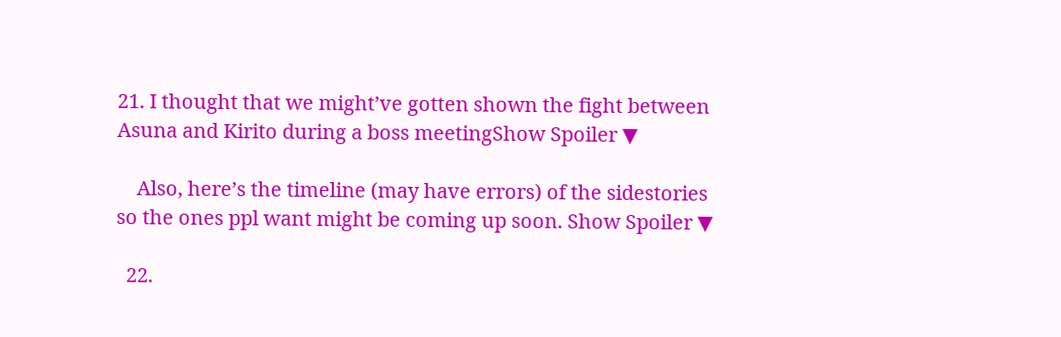21. I thought that we might’ve gotten shown the fight between Asuna and Kirito during a boss meetingShow Spoiler ▼

    Also, here’s the timeline (may have errors) of the sidestories so the ones ppl want might be coming up soon. Show Spoiler ▼

  22.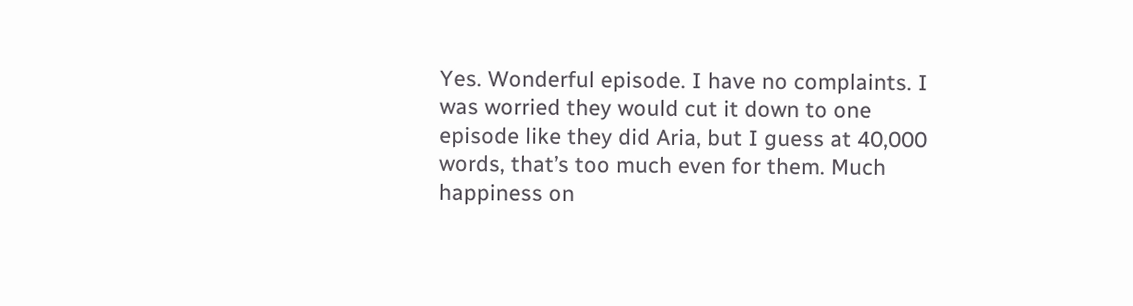Yes. Wonderful episode. I have no complaints. I was worried they would cut it down to one episode like they did Aria, but I guess at 40,000 words, that’s too much even for them. Much happiness on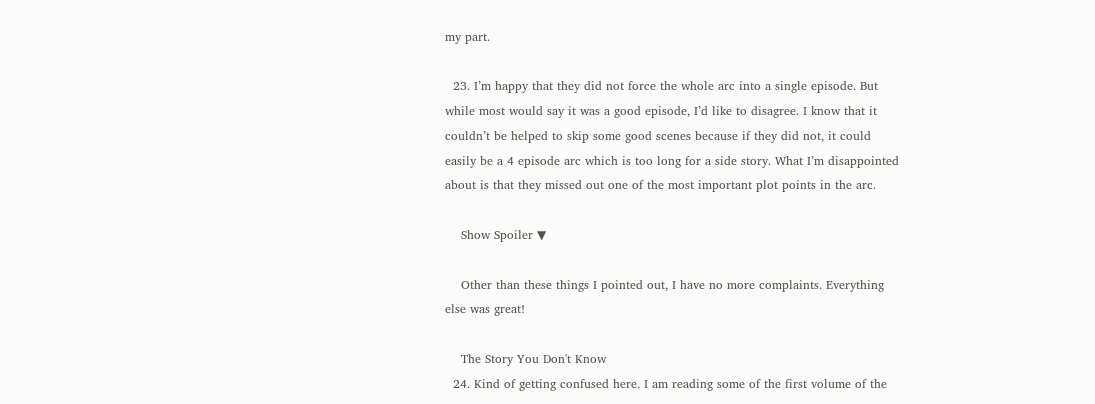my part.

  23. I’m happy that they did not force the whole arc into a single episode. But while most would say it was a good episode, I’d like to disagree. I know that it couldn’t be helped to skip some good scenes because if they did not, it could easily be a 4 episode arc which is too long for a side story. What I’m disappointed about is that they missed out one of the most important plot points in the arc.

    Show Spoiler ▼

    Other than these things I pointed out, I have no more complaints. Everything else was great!

    The Story You Don't Know
  24. Kind of getting confused here. I am reading some of the first volume of the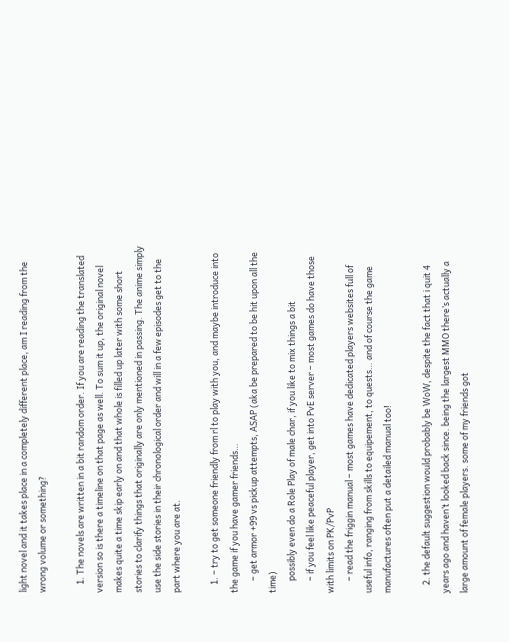light novel and it takes place in a completely different place, am I reading from the wrong volume or something?

    1. The novels are written in a bit random order. If you are reading the translated version so is there a timeline on that page as well. To sum it up, the original novel makes quite a time skip early on and that whole is filled up later with some short stories to clarify things that originally are only mentioned in passing. The anime simply use the side stories in their chronological order and will in a few episodes get to the part where you are at.

    1. – try to get someone friendly from rl to play with you, and maybe introduce into the game if you have gamer friends…
      – get armor +99 vs pickup attempts, ASAP (aka be prepared to be hit upon all the time)
      possibly even do a Role Play of male char, if you like to mix things a bit
      – if you feel like peaceful player, get into PvE server – most games do have those with limits on PK/PvP
      – read the friggin manual – most games have dedicated players websites full of useful info, ranging from skills to equipement, to quests… and of course the game manufactures often put a detailed manual too!

    2. the default suggestion would probably be WoW, despite the fact that i quit 4 years ago and haven’t looked back since. being the largest MMO there’s actually a large amount of female players. some of my friends got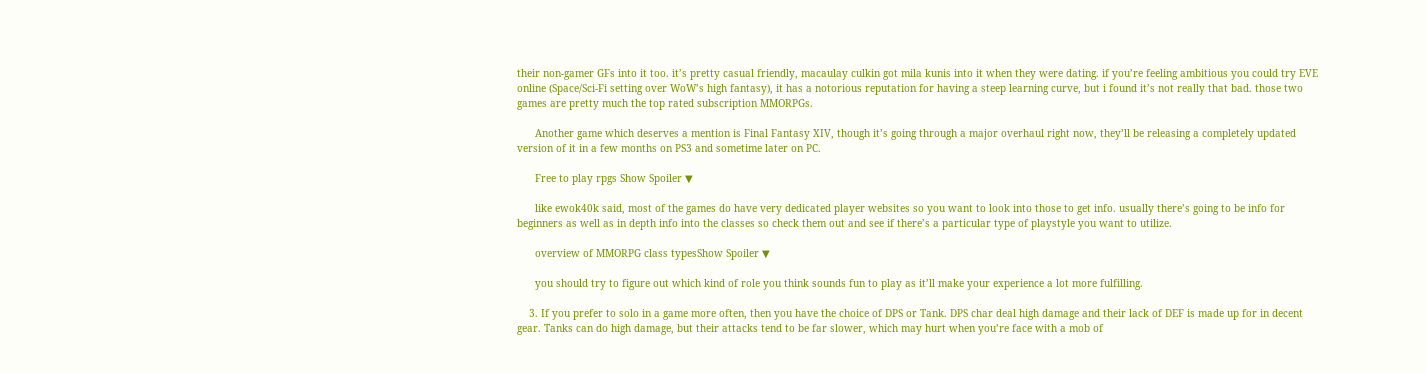their non-gamer GFs into it too. it’s pretty casual friendly, macaulay culkin got mila kunis into it when they were dating. if you’re feeling ambitious you could try EVE online (Space/Sci-Fi setting over WoW’s high fantasy), it has a notorious reputation for having a steep learning curve, but i found it’s not really that bad. those two games are pretty much the top rated subscription MMORPGs.

      Another game which deserves a mention is Final Fantasy XIV, though it’s going through a major overhaul right now, they’ll be releasing a completely updated version of it in a few months on PS3 and sometime later on PC.

      Free to play rpgs Show Spoiler ▼

      like ewok40k said, most of the games do have very dedicated player websites so you want to look into those to get info. usually there’s going to be info for beginners as well as in depth info into the classes so check them out and see if there’s a particular type of playstyle you want to utilize.

      overview of MMORPG class typesShow Spoiler ▼

      you should try to figure out which kind of role you think sounds fun to play as it’ll make your experience a lot more fulfilling.

    3. If you prefer to solo in a game more often, then you have the choice of DPS or Tank. DPS char deal high damage and their lack of DEF is made up for in decent gear. Tanks can do high damage, but their attacks tend to be far slower, which may hurt when you’re face with a mob of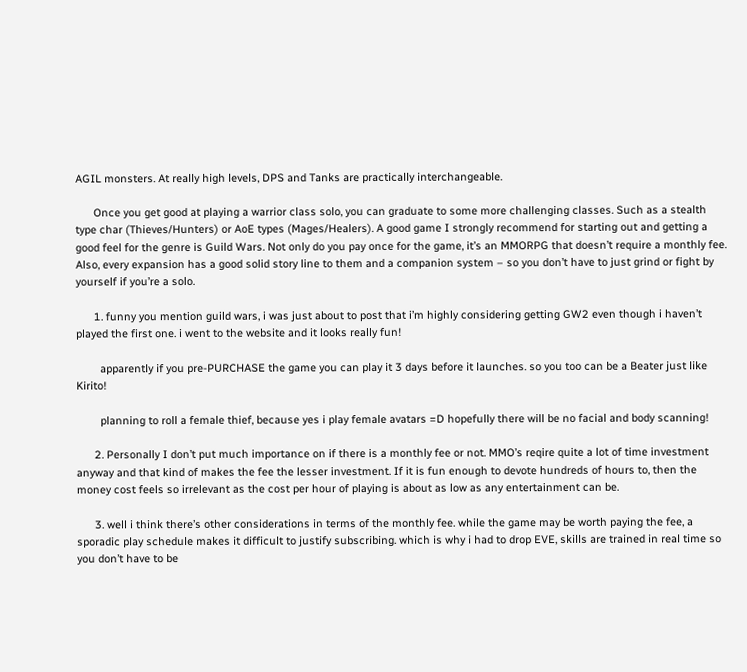AGIL monsters. At really high levels, DPS and Tanks are practically interchangeable.

      Once you get good at playing a warrior class solo, you can graduate to some more challenging classes. Such as a stealth type char (Thieves/Hunters) or AoE types (Mages/Healers). A good game I strongly recommend for starting out and getting a good feel for the genre is Guild Wars. Not only do you pay once for the game, it’s an MMORPG that doesn’t require a monthly fee. Also, every expansion has a good solid story line to them and a companion system – so you don’t have to just grind or fight by yourself if you’re a solo.

      1. funny you mention guild wars, i was just about to post that i’m highly considering getting GW2 even though i haven’t played the first one. i went to the website and it looks really fun!

        apparently if you pre-PURCHASE the game you can play it 3 days before it launches. so you too can be a Beater just like Kirito!

        planning to roll a female thief, because yes i play female avatars =D hopefully there will be no facial and body scanning!

      2. Personally I don’t put much importance on if there is a monthly fee or not. MMO’s reqire quite a lot of time investment anyway and that kind of makes the fee the lesser investment. If it is fun enough to devote hundreds of hours to, then the money cost feels so irrelevant as the cost per hour of playing is about as low as any entertainment can be.

      3. well i think there’s other considerations in terms of the monthly fee. while the game may be worth paying the fee, a sporadic play schedule makes it difficult to justify subscribing. which is why i had to drop EVE, skills are trained in real time so you don’t have to be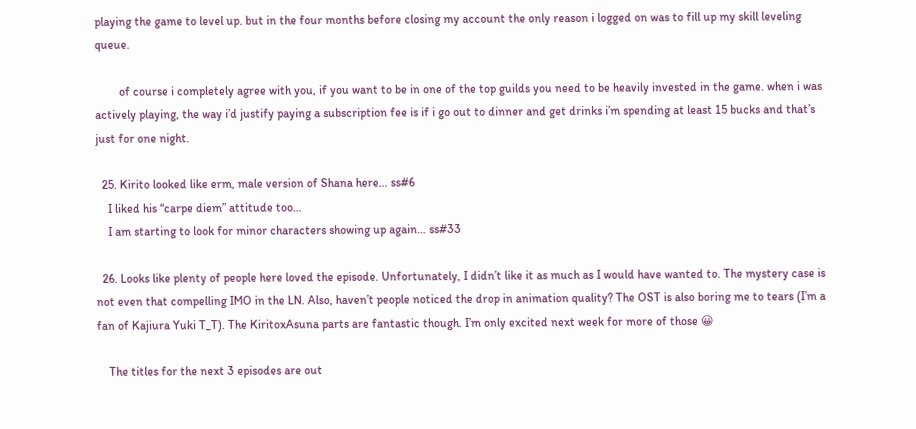playing the game to level up. but in the four months before closing my account the only reason i logged on was to fill up my skill leveling queue.

        of course i completely agree with you, if you want to be in one of the top guilds you need to be heavily invested in the game. when i was actively playing, the way i’d justify paying a subscription fee is if i go out to dinner and get drinks i’m spending at least 15 bucks and that’s just for one night.

  25. Kirito looked like erm, male version of Shana here… ss#6
    I liked his “carpe diem” attitude too…
    I am starting to look for minor characters showing up again… ss#33

  26. Looks like plenty of people here loved the episode. Unfortunately, I didn’t like it as much as I would have wanted to. The mystery case is not even that compelling IMO in the LN. Also, haven’t people noticed the drop in animation quality? The OST is also boring me to tears (I’m a fan of Kajiura Yuki T_T). The KiritoxAsuna parts are fantastic though. I’m only excited next week for more of those 😀

    The titles for the next 3 episodes are out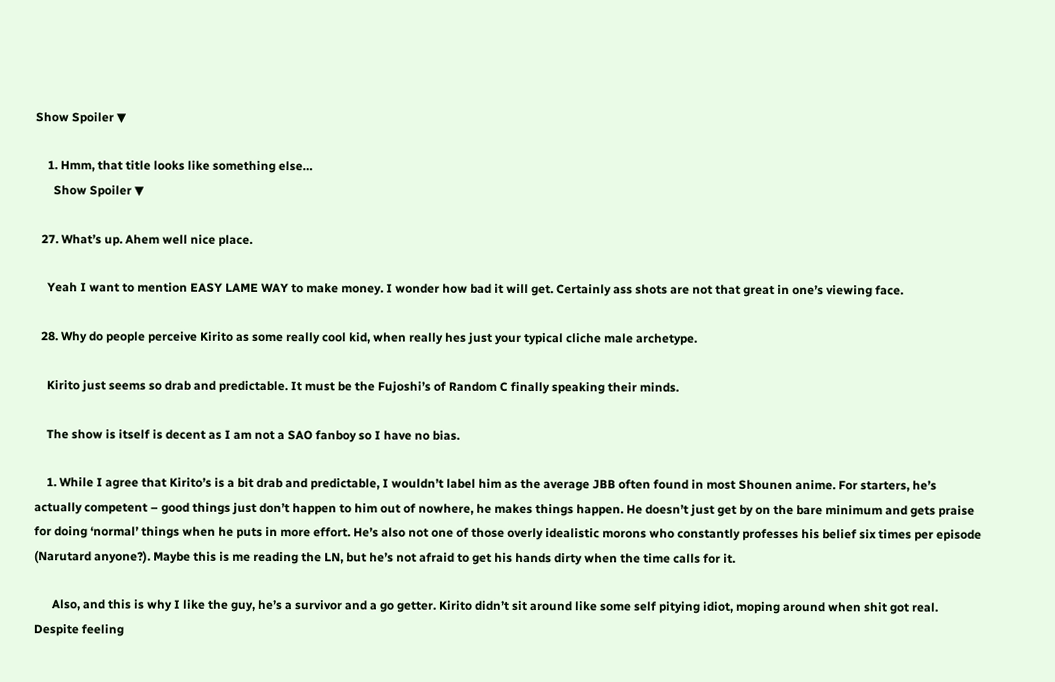Show Spoiler ▼

    1. Hmm, that title looks like something else…
      Show Spoiler ▼

  27. What’s up. Ahem well nice place.

    Yeah I want to mention EASY LAME WAY to make money. I wonder how bad it will get. Certainly ass shots are not that great in one’s viewing face.

  28. Why do people perceive Kirito as some really cool kid, when really hes just your typical cliche male archetype.

    Kirito just seems so drab and predictable. It must be the Fujoshi’s of Random C finally speaking their minds.

    The show is itself is decent as I am not a SAO fanboy so I have no bias.

    1. While I agree that Kirito’s is a bit drab and predictable, I wouldn’t label him as the average JBB often found in most Shounen anime. For starters, he’s actually competent – good things just don’t happen to him out of nowhere, he makes things happen. He doesn’t just get by on the bare minimum and gets praise for doing ‘normal’ things when he puts in more effort. He’s also not one of those overly idealistic morons who constantly professes his belief six times per episode (Narutard anyone?). Maybe this is me reading the LN, but he’s not afraid to get his hands dirty when the time calls for it.

      Also, and this is why I like the guy, he’s a survivor and a go getter. Kirito didn’t sit around like some self pitying idiot, moping around when shit got real. Despite feeling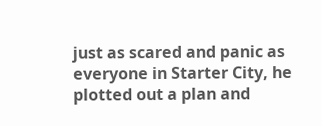just as scared and panic as everyone in Starter City, he plotted out a plan and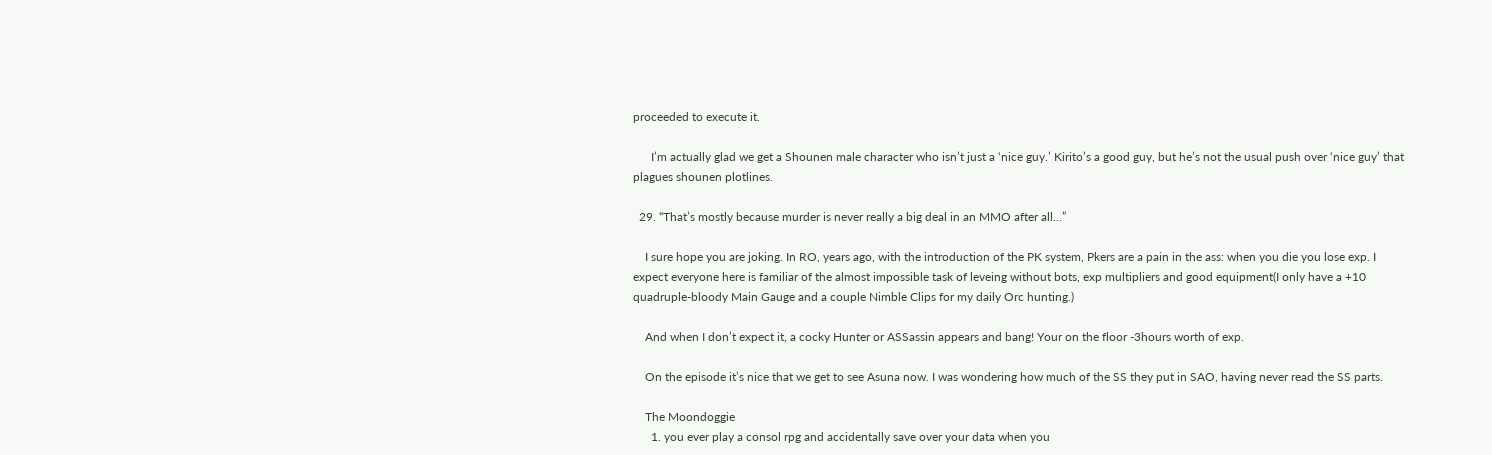proceeded to execute it.

      I’m actually glad we get a Shounen male character who isn’t just a ‘nice guy.’ Kirito’s a good guy, but he’s not the usual push over ‘nice guy’ that plagues shounen plotlines.

  29. “That’s mostly because murder is never really a big deal in an MMO after all…”

    I sure hope you are joking. In RO, years ago, with the introduction of the PK system, Pkers are a pain in the ass: when you die you lose exp. I expect everyone here is familiar of the almost impossible task of leveing without bots, exp multipliers and good equipment(I only have a +10 quadruple-bloody Main Gauge and a couple Nimble Clips for my daily Orc hunting.)

    And when I don’t expect it, a cocky Hunter or ASSassin appears and bang! Your on the floor -3hours worth of exp.

    On the episode it’s nice that we get to see Asuna now. I was wondering how much of the SS they put in SAO, having never read the SS parts.

    The Moondoggie
      1. you ever play a consol rpg and accidentally save over your data when you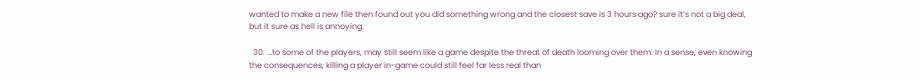wanted to make a new file then found out you did something wrong and the closest save is 3 hours ago? sure it’s not a big deal, but it sure as hell is annoying.

  30. …to some of the players, may still seem like a game despite the threat of death looming over them. In a sense, even knowing the consequences, killing a player in-game could still feel far less real than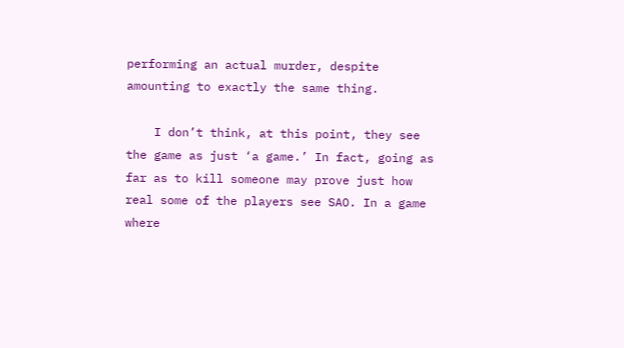performing an actual murder, despite amounting to exactly the same thing.

    I don’t think, at this point, they see the game as just ‘a game.’ In fact, going as far as to kill someone may prove just how real some of the players see SAO. In a game where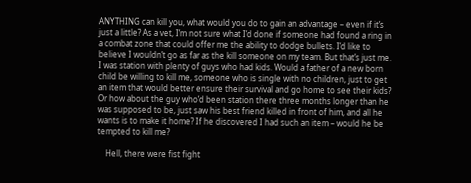ANYTHING can kill you, what would you do to gain an advantage – even if it’s just a little? As a vet, I’m not sure what I’d done if someone had found a ring in a combat zone that could offer me the ability to dodge bullets. I’d like to believe I wouldn’t go as far as the kill someone on my team. But that’s just me. I was station with plenty of guys who had kids. Would a father of a new born child be willing to kill me, someone who is single with no children, just to get an item that would better ensure their survival and go home to see their kids? Or how about the guy who’d been station there three months longer than he was supposed to be, just saw his best friend killed in front of him, and all he wants is to make it home? If he discovered I had such an item – would he be tempted to kill me?

    Hell, there were fist fight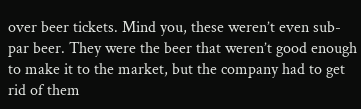over beer tickets. Mind you, these weren’t even sub-par beer. They were the beer that weren’t good enough to make it to the market, but the company had to get rid of them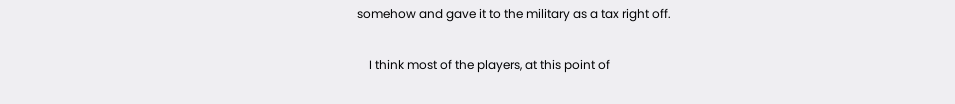somehow and gave it to the military as a tax right off.

    I think most of the players, at this point of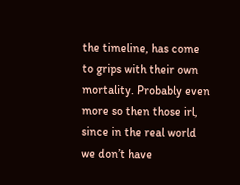the timeline, has come to grips with their own mortality. Probably even more so then those irl, since in the real world we don’t have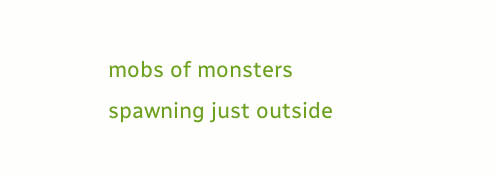mobs of monsters spawning just outside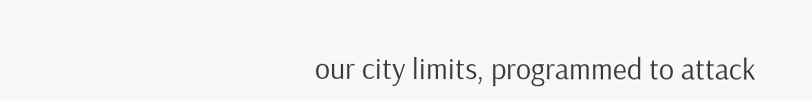our city limits, programmed to attack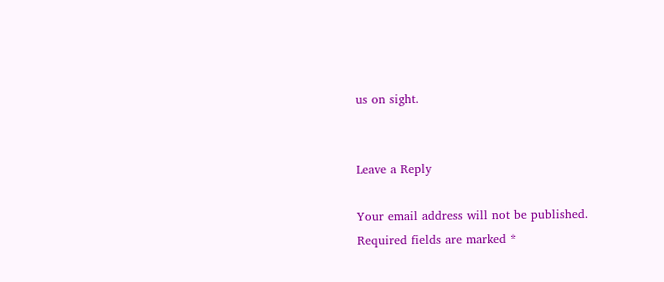us on sight.


Leave a Reply

Your email address will not be published. Required fields are marked *